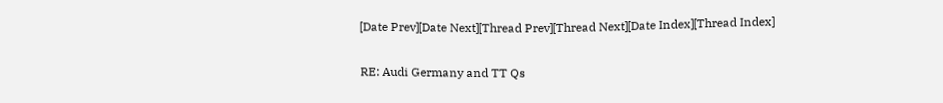[Date Prev][Date Next][Thread Prev][Thread Next][Date Index][Thread Index]

RE: Audi Germany and TT Qs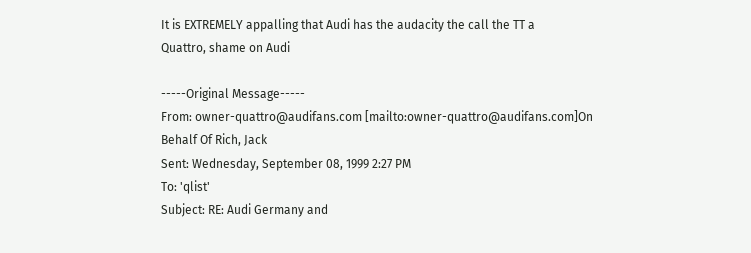It is EXTREMELY appalling that Audi has the audacity the call the TT a
Quattro, shame on Audi

-----Original Message-----
From: owner-quattro@audifans.com [mailto:owner-quattro@audifans.com]On
Behalf Of Rich, Jack
Sent: Wednesday, September 08, 1999 2:27 PM
To: 'qlist'
Subject: RE: Audi Germany and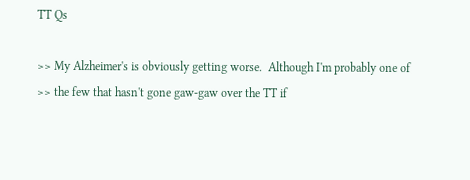TT Qs

>> My Alzheimer's is obviously getting worse.  Although I'm probably one of
>> the few that hasn't gone gaw-gaw over the TT if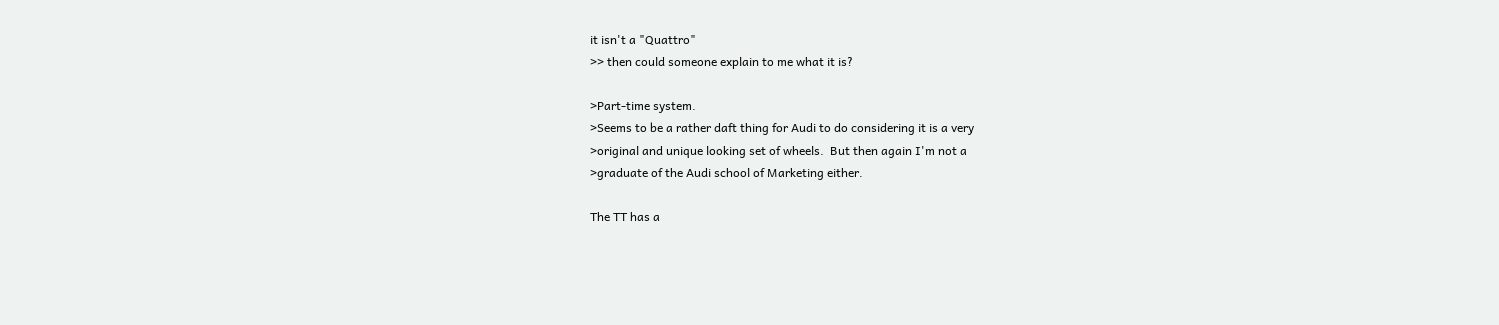it isn't a "Quattro"
>> then could someone explain to me what it is?

>Part-time system.
>Seems to be a rather daft thing for Audi to do considering it is a very
>original and unique looking set of wheels.  But then again I'm not a
>graduate of the Audi school of Marketing either.

The TT has a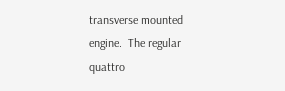transverse mounted engine.  The regular quattro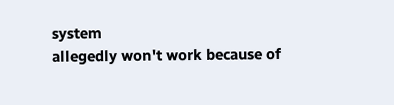system
allegedly won't work because of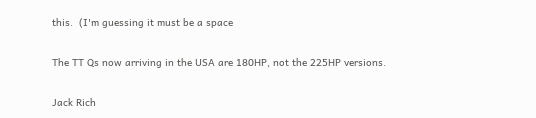this.  (I'm guessing it must be a space

The TT Qs now arriving in the USA are 180HP, not the 225HP versions.

Jack Rich